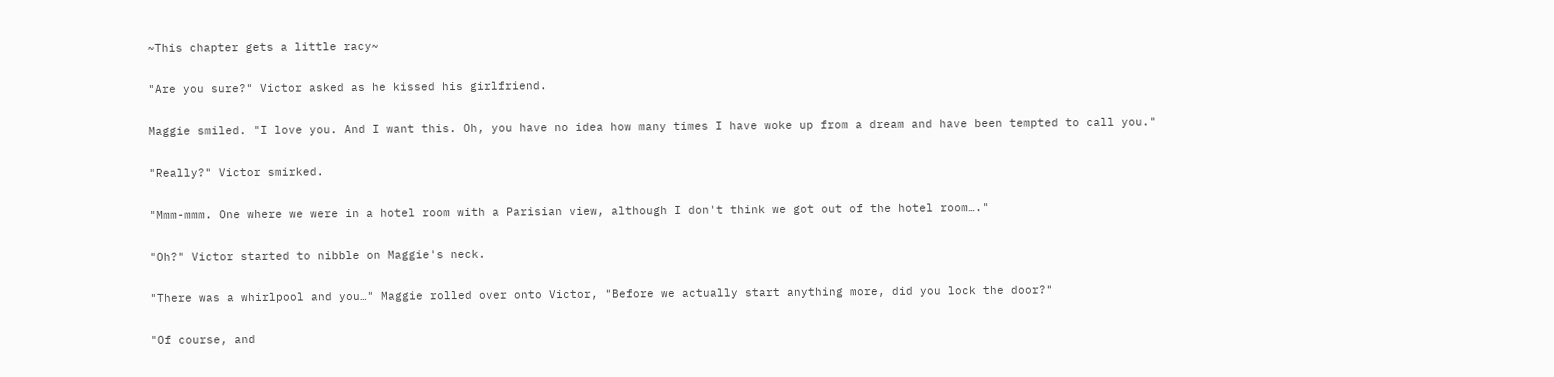~This chapter gets a little racy~

"Are you sure?" Victor asked as he kissed his girlfriend.

Maggie smiled. "I love you. And I want this. Oh, you have no idea how many times I have woke up from a dream and have been tempted to call you."

"Really?" Victor smirked.

"Mmm-mmm. One where we were in a hotel room with a Parisian view, although I don't think we got out of the hotel room…."

"Oh?" Victor started to nibble on Maggie's neck.

"There was a whirlpool and you…" Maggie rolled over onto Victor, "Before we actually start anything more, did you lock the door?"

"Of course, and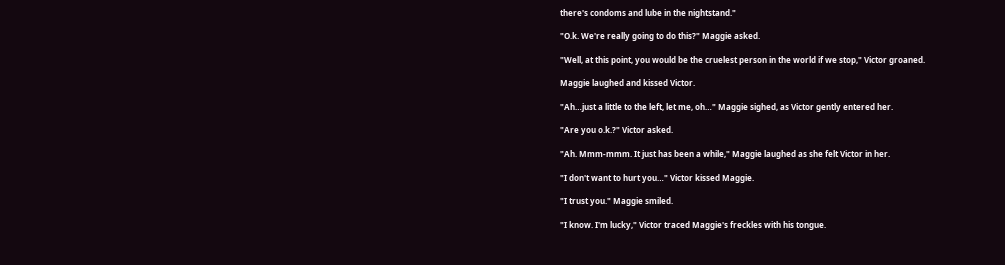there's condoms and lube in the nightstand."

"O.k. We're really going to do this?" Maggie asked.

"Well, at this point, you would be the cruelest person in the world if we stop," Victor groaned.

Maggie laughed and kissed Victor.

"Ah…just a little to the left, let me, oh…" Maggie sighed, as Victor gently entered her.

"Are you o.k.?" Victor asked.

"Ah. Mmm-mmm. It just has been a while," Maggie laughed as she felt Victor in her.

"I don't want to hurt you…" Victor kissed Maggie.

"I trust you." Maggie smiled.

"I know. I'm lucky," Victor traced Maggie's freckles with his tongue.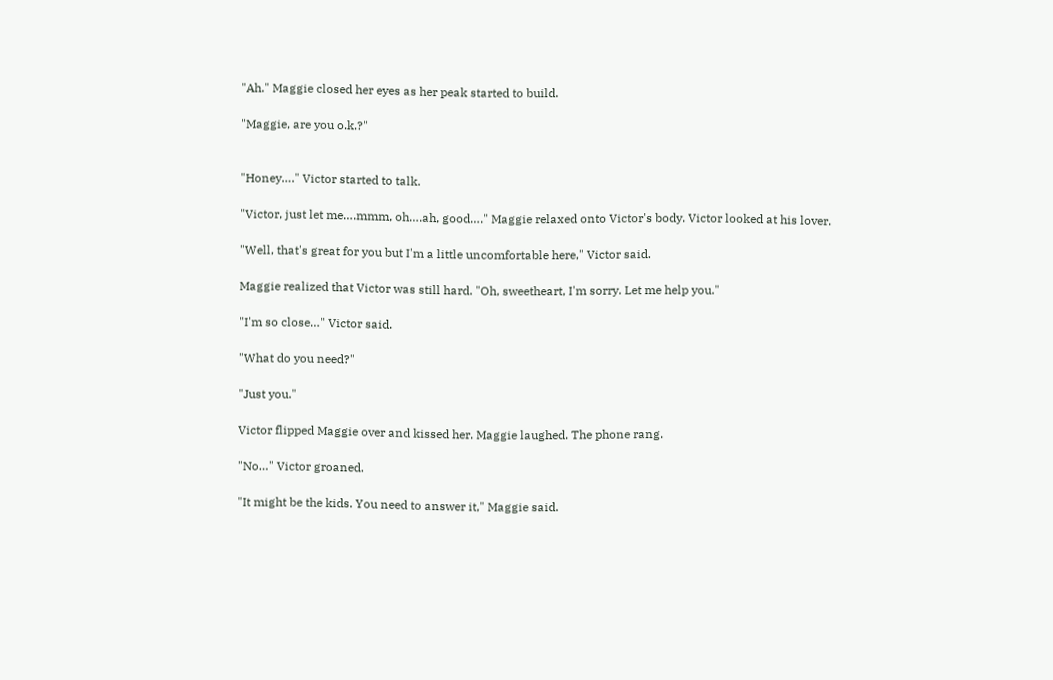"Ah." Maggie closed her eyes as her peak started to build.

"Maggie, are you o.k.?"


"Honey…." Victor started to talk.

"Victor, just let me….mmm, oh….ah, good…." Maggie relaxed onto Victor's body. Victor looked at his lover.

"Well, that's great for you but I'm a little uncomfortable here," Victor said.

Maggie realized that Victor was still hard. "Oh, sweetheart, I'm sorry. Let me help you."

"I'm so close…" Victor said.

"What do you need?"

"Just you."

Victor flipped Maggie over and kissed her. Maggie laughed. The phone rang.

"No…" Victor groaned.

"It might be the kids. You need to answer it," Maggie said.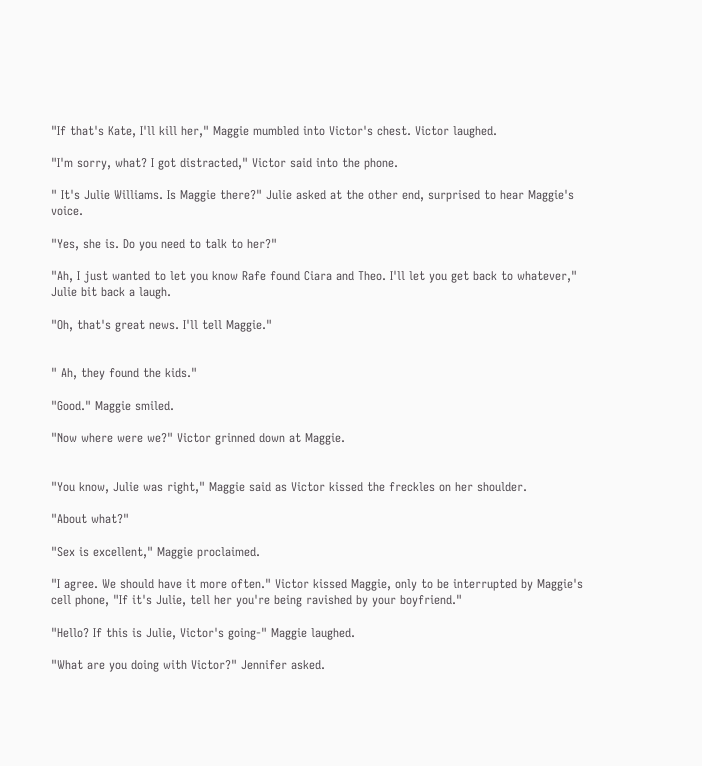"If that's Kate, I'll kill her," Maggie mumbled into Victor's chest. Victor laughed.

"I'm sorry, what? I got distracted," Victor said into the phone.

" It's Julie Williams. Is Maggie there?" Julie asked at the other end, surprised to hear Maggie's voice.

"Yes, she is. Do you need to talk to her?"

"Ah, I just wanted to let you know Rafe found Ciara and Theo. I'll let you get back to whatever," Julie bit back a laugh.

"Oh, that's great news. I'll tell Maggie."


" Ah, they found the kids."

"Good." Maggie smiled.

"Now where were we?" Victor grinned down at Maggie.


"You know, Julie was right," Maggie said as Victor kissed the freckles on her shoulder.

"About what?"

"Sex is excellent," Maggie proclaimed.

"I agree. We should have it more often." Victor kissed Maggie, only to be interrupted by Maggie's cell phone, "If it's Julie, tell her you're being ravished by your boyfriend."

"Hello? If this is Julie, Victor's going-" Maggie laughed.

"What are you doing with Victor?" Jennifer asked.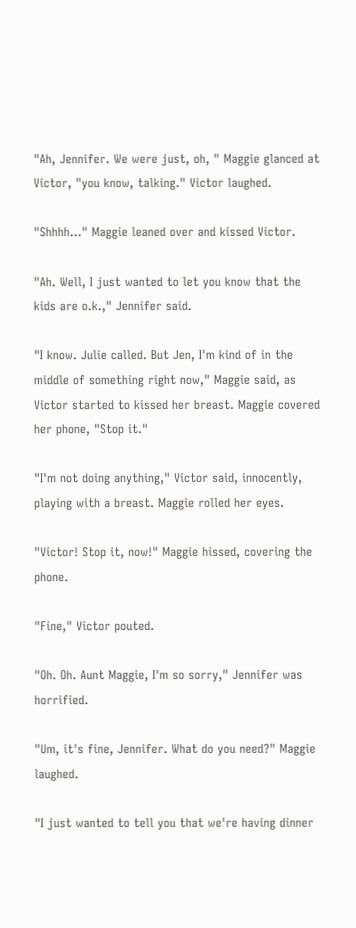"Ah, Jennifer. We were just, oh, " Maggie glanced at Victor, "you know, talking." Victor laughed.

"Shhhh…" Maggie leaned over and kissed Victor.

"Ah. Well, I just wanted to let you know that the kids are o.k.," Jennifer said.

"I know. Julie called. But Jen, I'm kind of in the middle of something right now," Maggie said, as Victor started to kissed her breast. Maggie covered her phone, "Stop it."

"I'm not doing anything," Victor said, innocently, playing with a breast. Maggie rolled her eyes.

"Victor! Stop it, now!" Maggie hissed, covering the phone.

"Fine," Victor pouted.

"Oh. Oh. Aunt Maggie, I'm so sorry," Jennifer was horrified.

"Um, it's fine, Jennifer. What do you need?" Maggie laughed.

"I just wanted to tell you that we're having dinner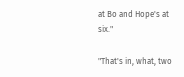at Bo and Hope's at six."

"That's in, what, two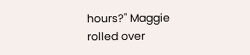hours?" Maggie rolled over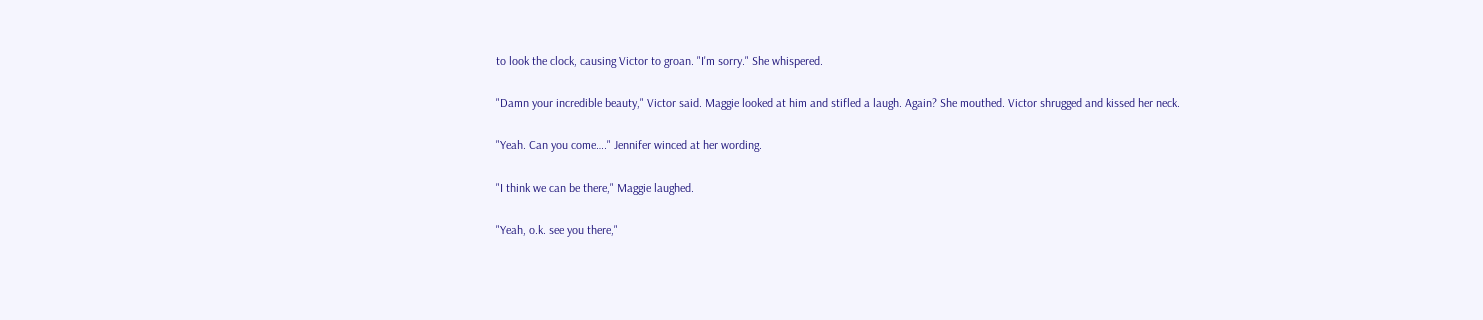to look the clock, causing Victor to groan. "I'm sorry." She whispered.

"Damn your incredible beauty," Victor said. Maggie looked at him and stifled a laugh. Again? She mouthed. Victor shrugged and kissed her neck.

"Yeah. Can you come…." Jennifer winced at her wording.

"I think we can be there," Maggie laughed.

"Yeah, o.k. see you there,"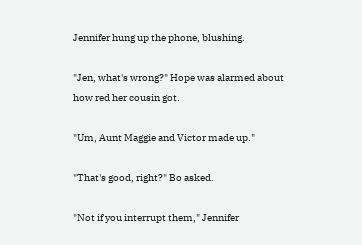Jennifer hung up the phone, blushing.

"Jen, what's wrong?" Hope was alarmed about how red her cousin got.

"Um, Aunt Maggie and Victor made up."

"That's good, right?" Bo asked.

"Not if you interrupt them," Jennifer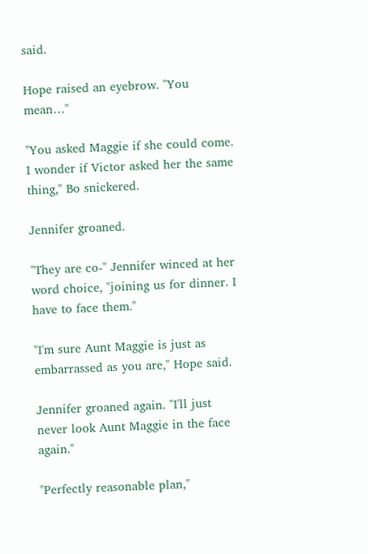said.

Hope raised an eyebrow. "You mean…"

"You asked Maggie if she could come. I wonder if Victor asked her the same thing," Bo snickered.

Jennifer groaned.

"They are co-" Jennifer winced at her word choice, "joining us for dinner. I have to face them."

"I'm sure Aunt Maggie is just as embarrassed as you are," Hope said.

Jennifer groaned again. "I'll just never look Aunt Maggie in the face again."

"Perfectly reasonable plan,"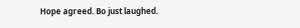Hope agreed. Bo just laughed.